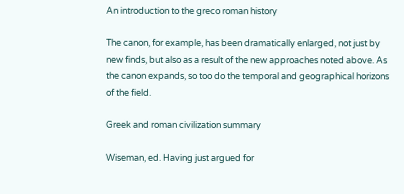An introduction to the greco roman history

The canon, for example, has been dramatically enlarged, not just by new finds, but also as a result of the new approaches noted above. As the canon expands, so too do the temporal and geographical horizons of the field.

Greek and roman civilization summary

Wiseman, ed. Having just argued for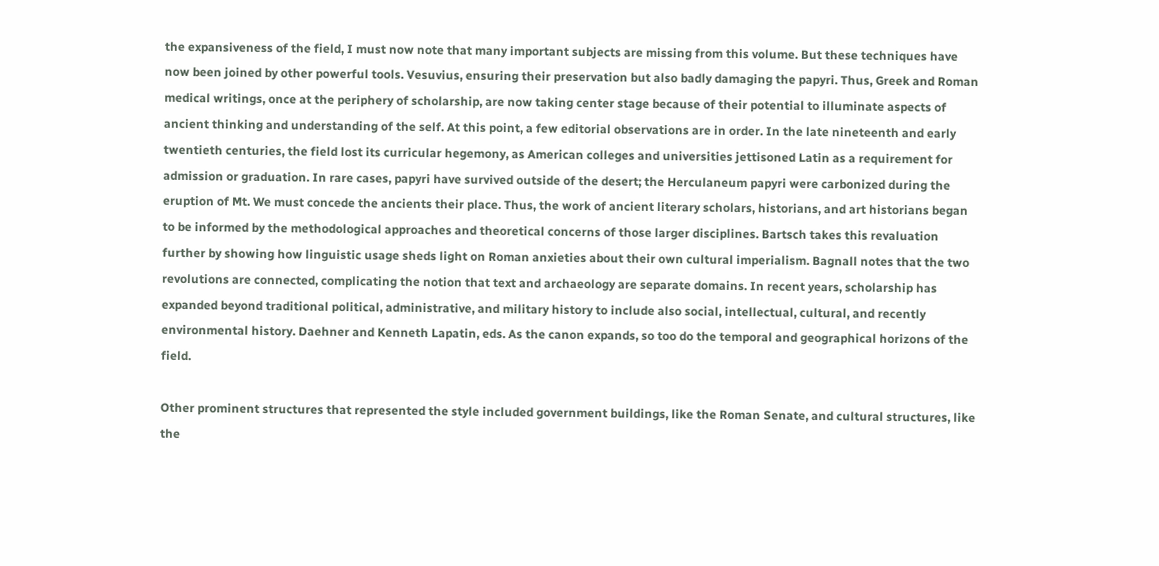the expansiveness of the field, I must now note that many important subjects are missing from this volume. But these techniques have now been joined by other powerful tools. Vesuvius, ensuring their preservation but also badly damaging the papyri. Thus, Greek and Roman medical writings, once at the periphery of scholarship, are now taking center stage because of their potential to illuminate aspects of ancient thinking and understanding of the self. At this point, a few editorial observations are in order. In the late nineteenth and early twentieth centuries, the field lost its curricular hegemony, as American colleges and universities jettisoned Latin as a requirement for admission or graduation. In rare cases, papyri have survived outside of the desert; the Herculaneum papyri were carbonized during the eruption of Mt. We must concede the ancients their place. Thus, the work of ancient literary scholars, historians, and art historians began to be informed by the methodological approaches and theoretical concerns of those larger disciplines. Bartsch takes this revaluation further by showing how linguistic usage sheds light on Roman anxieties about their own cultural imperialism. Bagnall notes that the two revolutions are connected, complicating the notion that text and archaeology are separate domains. In recent years, scholarship has expanded beyond traditional political, administrative, and military history to include also social, intellectual, cultural, and recently environmental history. Daehner and Kenneth Lapatin, eds. As the canon expands, so too do the temporal and geographical horizons of the field.

Other prominent structures that represented the style included government buildings, like the Roman Senate, and cultural structures, like the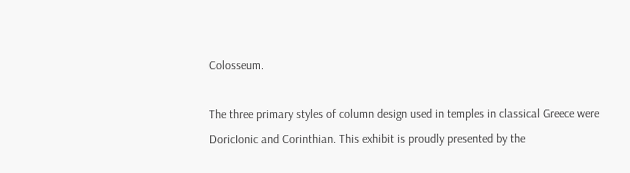Colosseum.

The three primary styles of column design used in temples in classical Greece were DoricIonic and Corinthian. This exhibit is proudly presented by the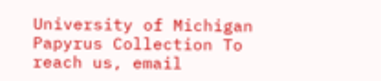University of Michigan Papyrus Collection To reach us, email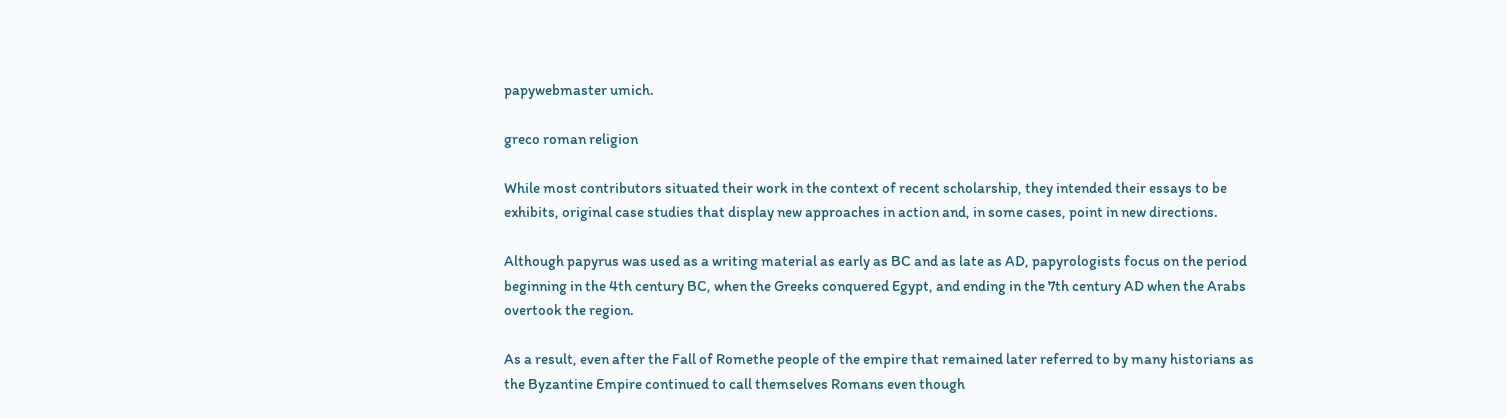papywebmaster umich.

greco roman religion

While most contributors situated their work in the context of recent scholarship, they intended their essays to be exhibits, original case studies that display new approaches in action and, in some cases, point in new directions.

Although papyrus was used as a writing material as early as BC and as late as AD, papyrologists focus on the period beginning in the 4th century BC, when the Greeks conquered Egypt, and ending in the 7th century AD when the Arabs overtook the region.

As a result, even after the Fall of Romethe people of the empire that remained later referred to by many historians as the Byzantine Empire continued to call themselves Romans even though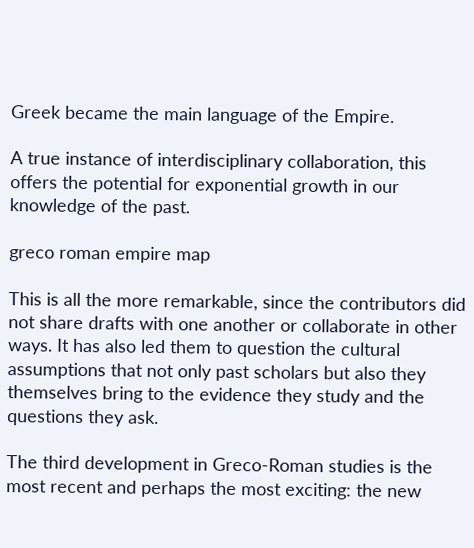Greek became the main language of the Empire.

A true instance of interdisciplinary collaboration, this offers the potential for exponential growth in our knowledge of the past.

greco roman empire map

This is all the more remarkable, since the contributors did not share drafts with one another or collaborate in other ways. It has also led them to question the cultural assumptions that not only past scholars but also they themselves bring to the evidence they study and the questions they ask.

The third development in Greco-Roman studies is the most recent and perhaps the most exciting: the new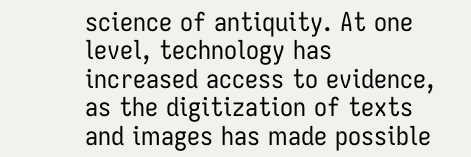science of antiquity. At one level, technology has increased access to evidence, as the digitization of texts and images has made possible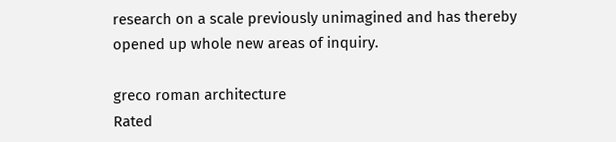research on a scale previously unimagined and has thereby opened up whole new areas of inquiry.

greco roman architecture
Rated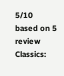5/10 based on 5 review
Classics: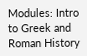Modules: Intro to Greek and Roman History